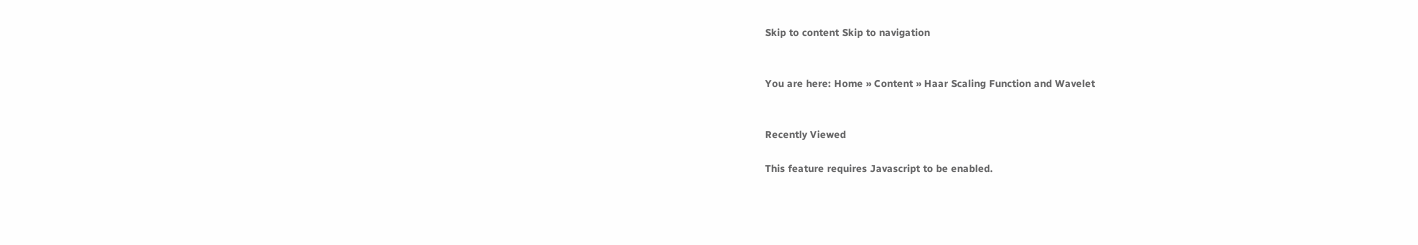Skip to content Skip to navigation


You are here: Home » Content » Haar Scaling Function and Wavelet


Recently Viewed

This feature requires Javascript to be enabled.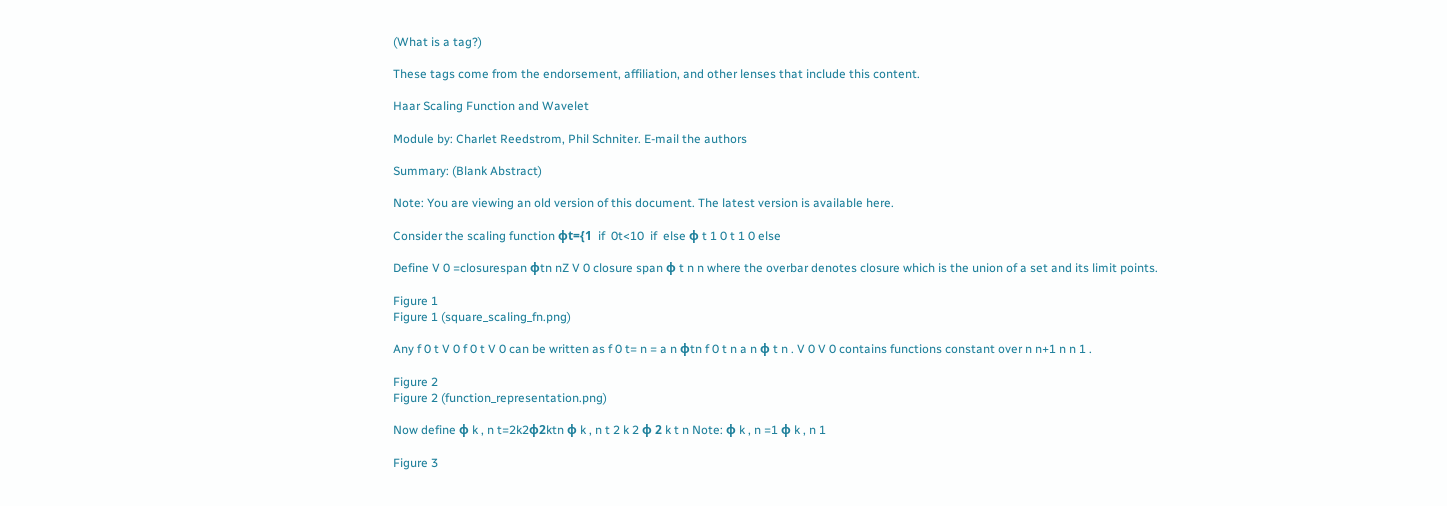(What is a tag?)

These tags come from the endorsement, affiliation, and other lenses that include this content.

Haar Scaling Function and Wavelet

Module by: Charlet Reedstrom, Phil Schniter. E-mail the authors

Summary: (Blank Abstract)

Note: You are viewing an old version of this document. The latest version is available here.

Consider the scaling function φt={1  if  0t<10  if  else φ t 1 0 t 1 0 else

Define V 0 =closurespan φtn nZ V 0 closure span φ t n n where the overbar denotes closure which is the union of a set and its limit points.

Figure 1
Figure 1 (square_scaling_fn.png)

Any f 0 t V 0 f 0 t V 0 can be written as f 0 t= n = a n φtn f 0 t n a n φ t n . V 0 V 0 contains functions constant over n n+1 n n 1 .

Figure 2
Figure 2 (function_representation.png)

Now define φ k , n t=2k2φ2ktn φ k , n t 2 k 2 φ 2 k t n Note: φ k , n =1 φ k , n 1

Figure 3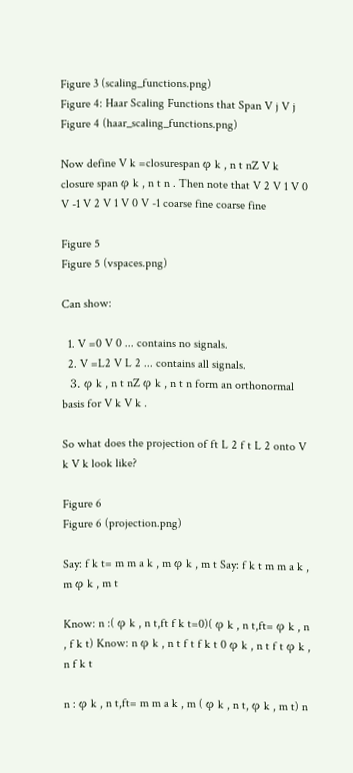Figure 3 (scaling_functions.png)
Figure 4: Haar Scaling Functions that Span V j V j
Figure 4 (haar_scaling_functions.png)

Now define V k =closurespan φ k , n t nZ V k closure span φ k , n t n . Then note that V 2 V 1 V 0 V -1 V 2 V 1 V 0 V -1 coarse fine coarse fine

Figure 5
Figure 5 (vspaces.png)

Can show:

  1. V =0 V 0 ... contains no signals.
  2. V =L2 V L 2 ... contains all signals.
  3. φ k , n t nZ φ k , n t n form an orthonormal basis for V k V k .

So what does the projection of ft L 2 f t L 2 onto V k V k look like?

Figure 6
Figure 6 (projection.png)

Say: f k t= m m a k , m φ k , m t Say: f k t m m a k , m φ k , m t

Know: n :( φ k , n t,ft f k t=0)( φ k , n t,ft= φ k , n , f k t) Know: n φ k , n t f t f k t 0 φ k , n t f t φ k , n f k t

n : φ k , n t,ft= m m a k , m ( φ k , n t, φ k , m t) n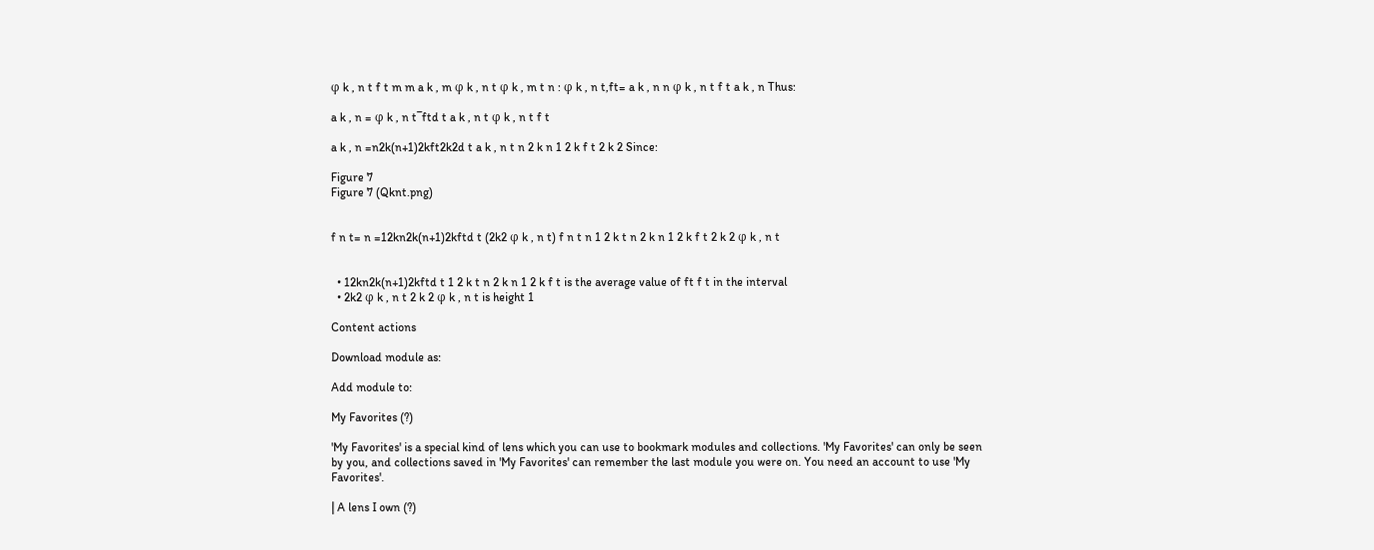φ k , n t f t m m a k , m φ k , n t φ k , m t n : φ k , n t,ft= a k , n n φ k , n t f t a k , n Thus:

a k , n = φ k , n t¯ftd t a k , n t φ k , n t f t

a k , n =n2k(n+1)2kft2k2d t a k , n t n 2 k n 1 2 k f t 2 k 2 Since:

Figure 7
Figure 7 (Qknt.png)


f n t= n =12kn2k(n+1)2kftd t (2k2 φ k , n t) f n t n 1 2 k t n 2 k n 1 2 k f t 2 k 2 φ k , n t


  • 12kn2k(n+1)2kftd t 1 2 k t n 2 k n 1 2 k f t is the average value of ft f t in the interval
  • 2k2 φ k , n t 2 k 2 φ k , n t is height 1

Content actions

Download module as:

Add module to:

My Favorites (?)

'My Favorites' is a special kind of lens which you can use to bookmark modules and collections. 'My Favorites' can only be seen by you, and collections saved in 'My Favorites' can remember the last module you were on. You need an account to use 'My Favorites'.

| A lens I own (?)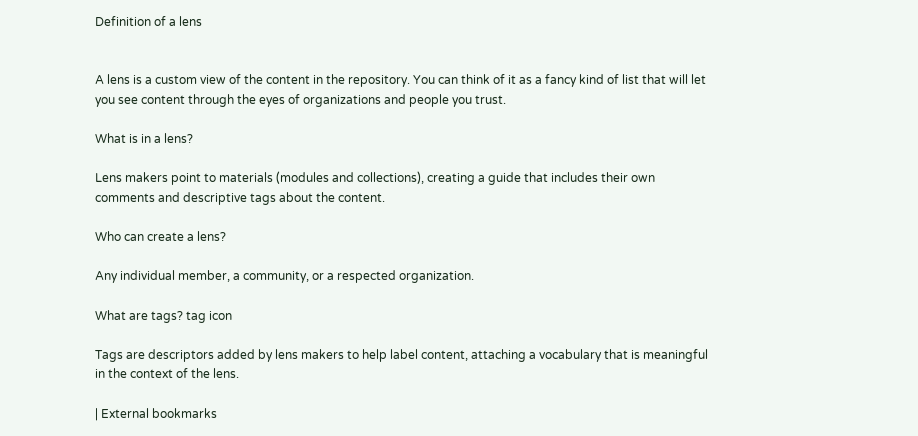Definition of a lens


A lens is a custom view of the content in the repository. You can think of it as a fancy kind of list that will let you see content through the eyes of organizations and people you trust.

What is in a lens?

Lens makers point to materials (modules and collections), creating a guide that includes their own comments and descriptive tags about the content.

Who can create a lens?

Any individual member, a community, or a respected organization.

What are tags? tag icon

Tags are descriptors added by lens makers to help label content, attaching a vocabulary that is meaningful in the context of the lens.

| External bookmarks